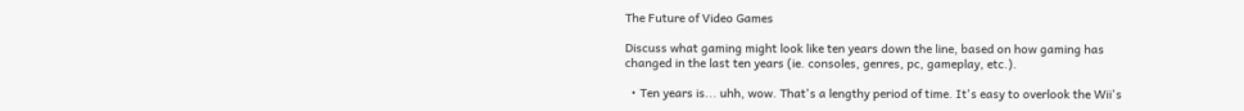The Future of Video Games

Discuss what gaming might look like ten years down the line, based on how gaming has changed in the last ten years (ie. consoles, genres, pc, gameplay, etc.).

  • Ten years is... uhh, wow. That's a lengthy period of time. It's easy to overlook the Wii's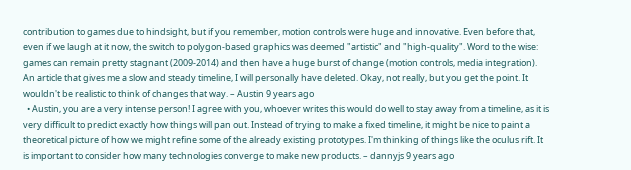contribution to games due to hindsight, but if you remember, motion controls were huge and innovative. Even before that, even if we laugh at it now, the switch to polygon-based graphics was deemed "artistic" and "high-quality". Word to the wise: games can remain pretty stagnant (2009-2014) and then have a huge burst of change (motion controls, media integration). An article that gives me a slow and steady timeline, I will personally have deleted. Okay, not really, but you get the point. It wouldn't be realistic to think of changes that way. – Austin 9 years ago
  • Austin, you are a very intense person! I agree with you, whoever writes this would do well to stay away from a timeline, as it is very difficult to predict exactly how things will pan out. Instead of trying to make a fixed timeline, it might be nice to paint a theoretical picture of how we might refine some of the already existing prototypes. I'm thinking of things like the oculus rift. It is important to consider how many technologies converge to make new products. – dannyjs 9 years ago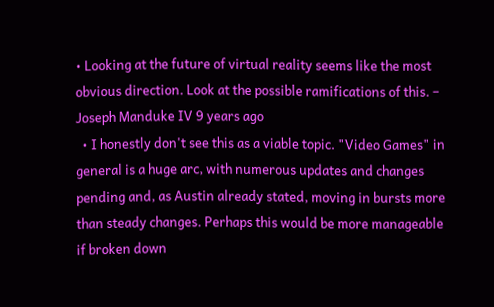• Looking at the future of virtual reality seems like the most obvious direction. Look at the possible ramifications of this. – Joseph Manduke IV 9 years ago
  • I honestly don't see this as a viable topic. "Video Games" in general is a huge arc, with numerous updates and changes pending and, as Austin already stated, moving in bursts more than steady changes. Perhaps this would be more manageable if broken down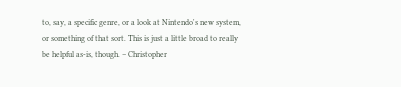to, say, a specific genre, or a look at Nintendo's new system, or something of that sort. This is just a little broad to really be helpful as-is, though. – Christopher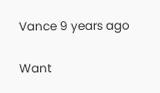Vance 9 years ago

Want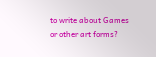to write about Games or other art forms?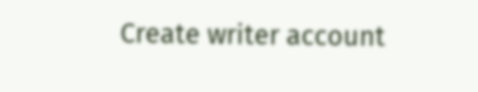Create writer account